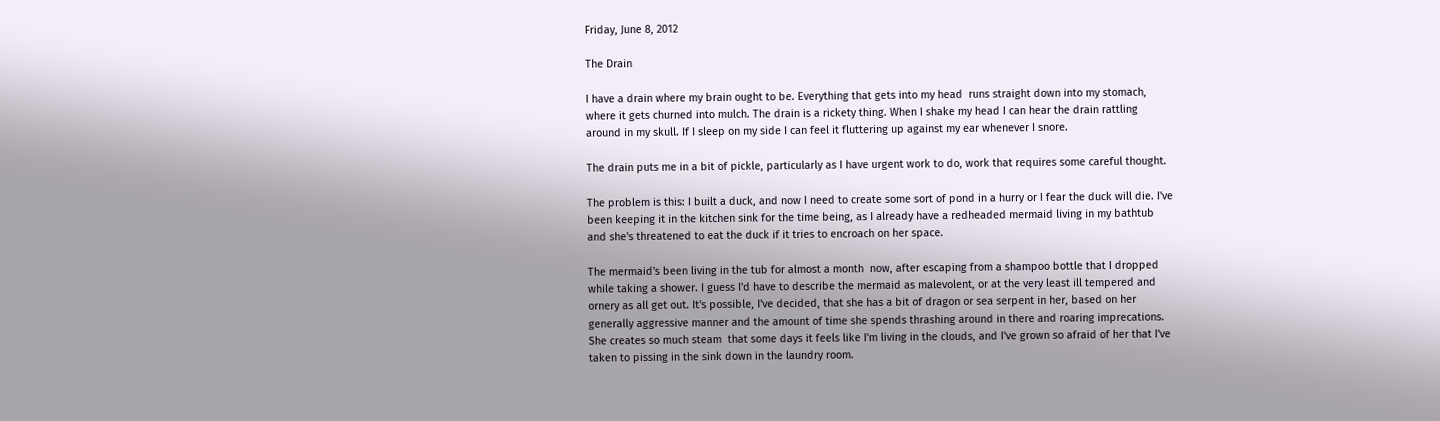Friday, June 8, 2012

The Drain

I have a drain where my brain ought to be. Everything that gets into my head  runs straight down into my stomach, where it gets churned into mulch. The drain is a rickety thing. When I shake my head I can hear the drain rattling around in my skull. If I sleep on my side I can feel it fluttering up against my ear whenever I snore.

The drain puts me in a bit of pickle, particularly as I have urgent work to do, work that requires some careful thought.

The problem is this: I built a duck, and now I need to create some sort of pond in a hurry or I fear the duck will die. I've been keeping it in the kitchen sink for the time being, as I already have a redheaded mermaid living in my bathtub and she's threatened to eat the duck if it tries to encroach on her space.

The mermaid's been living in the tub for almost a month  now, after escaping from a shampoo bottle that I dropped while taking a shower. I guess I'd have to describe the mermaid as malevolent, or at the very least ill tempered and ornery as all get out. It's possible, I've decided, that she has a bit of dragon or sea serpent in her, based on her generally aggressive manner and the amount of time she spends thrashing around in there and roaring imprecations. She creates so much steam  that some days it feels like I'm living in the clouds, and I've grown so afraid of her that I've taken to pissing in the sink down in the laundry room.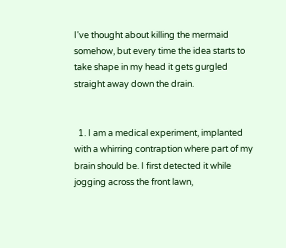I've thought about killing the mermaid somehow, but every time the idea starts to take shape in my head it gets gurgled straight away down the drain.


  1. I am a medical experiment, implanted with a whirring contraption where part of my brain should be. I first detected it while jogging across the front lawn,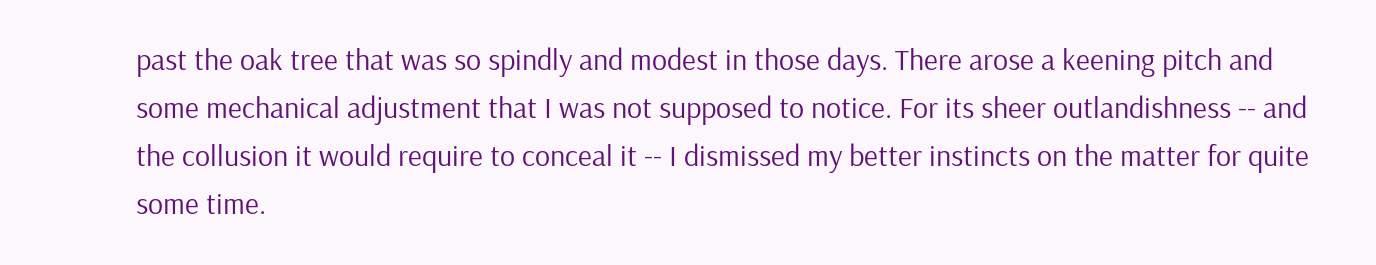past the oak tree that was so spindly and modest in those days. There arose a keening pitch and some mechanical adjustment that I was not supposed to notice. For its sheer outlandishness -- and the collusion it would require to conceal it -- I dismissed my better instincts on the matter for quite some time.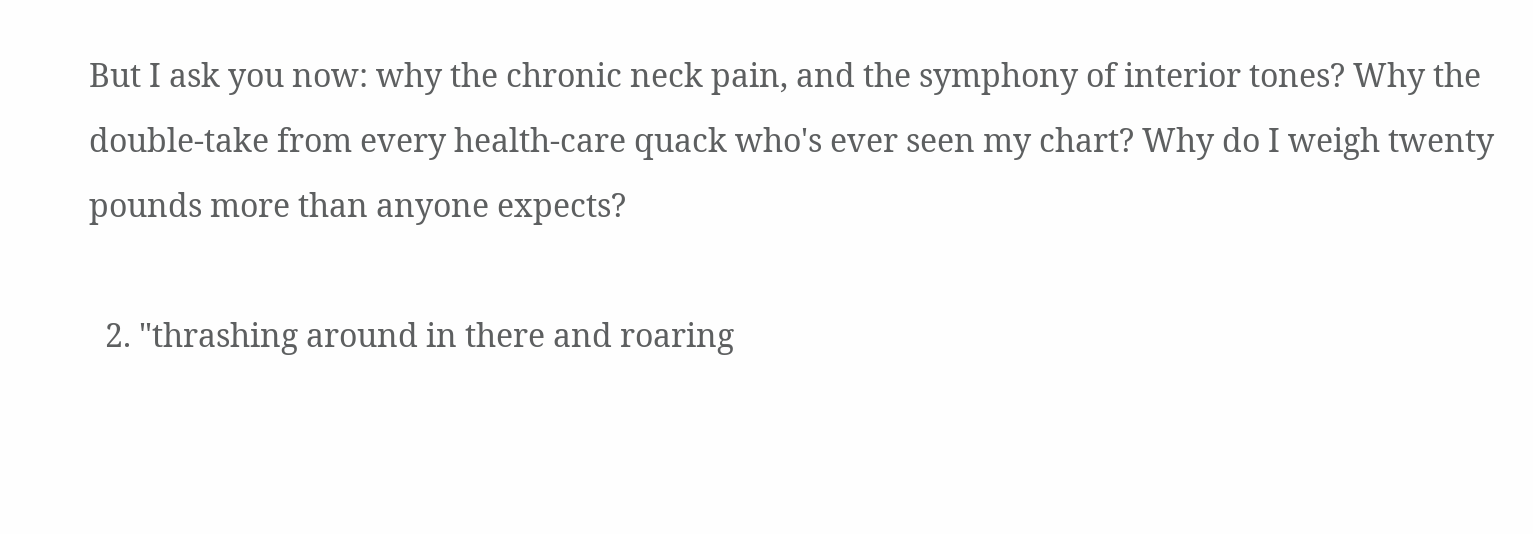But I ask you now: why the chronic neck pain, and the symphony of interior tones? Why the double-take from every health-care quack who's ever seen my chart? Why do I weigh twenty pounds more than anyone expects?

  2. "thrashing around in there and roaring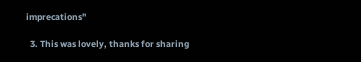imprecations"

  3. This was lovely, thanks for sharing